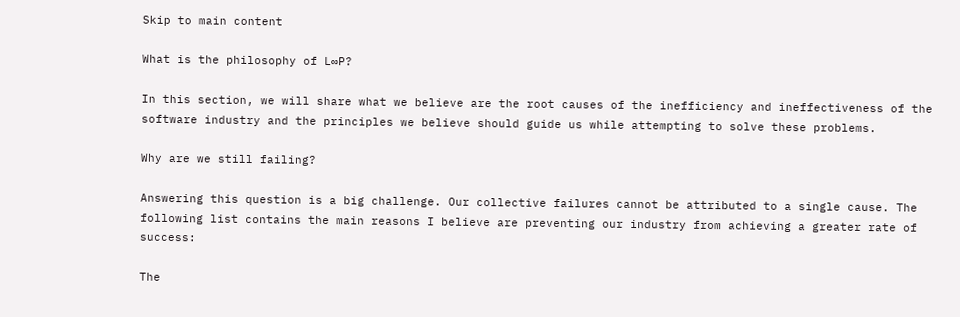Skip to main content

What is the philosophy of L∞P?

In this section, we will share what we believe are the root causes of the inefficiency and ineffectiveness of the software industry and the principles we believe should guide us while attempting to solve these problems.

Why are we still failing?

Answering this question is a big challenge. Our collective failures cannot be attributed to a single cause. The following list contains the main reasons I believe are preventing our industry from achieving a greater rate of success:

The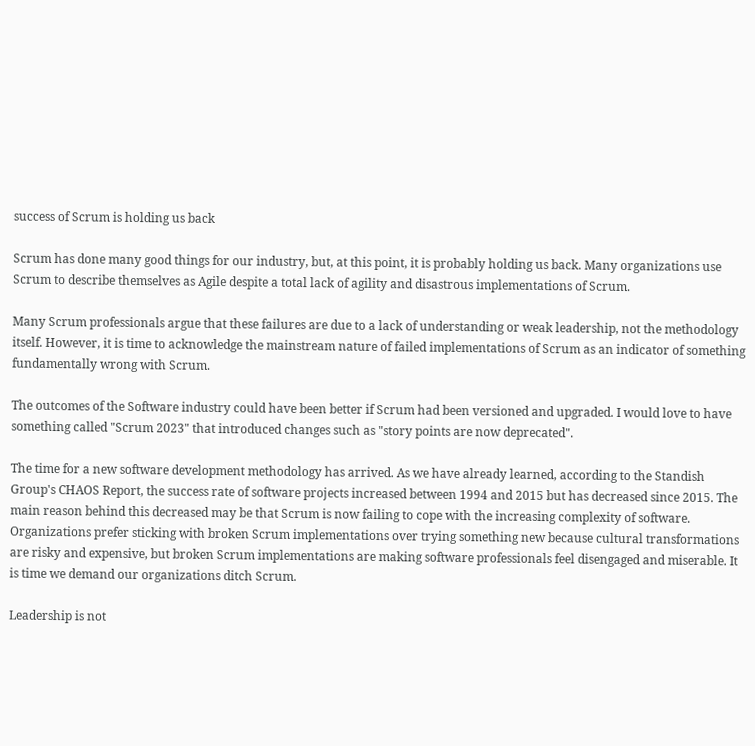success of Scrum is holding us back

Scrum has done many good things for our industry, but, at this point, it is probably holding us back. Many organizations use Scrum to describe themselves as Agile despite a total lack of agility and disastrous implementations of Scrum.

Many Scrum professionals argue that these failures are due to a lack of understanding or weak leadership, not the methodology itself. However, it is time to acknowledge the mainstream nature of failed implementations of Scrum as an indicator of something fundamentally wrong with Scrum.

The outcomes of the Software industry could have been better if Scrum had been versioned and upgraded. I would love to have something called "Scrum 2023" that introduced changes such as "story points are now deprecated".

The time for a new software development methodology has arrived. As we have already learned, according to the Standish Group's CHAOS Report, the success rate of software projects increased between 1994 and 2015 but has decreased since 2015. The main reason behind this decreased may be that Scrum is now failing to cope with the increasing complexity of software. Organizations prefer sticking with broken Scrum implementations over trying something new because cultural transformations are risky and expensive, but broken Scrum implementations are making software professionals feel disengaged and miserable. It is time we demand our organizations ditch Scrum.

Leadership is not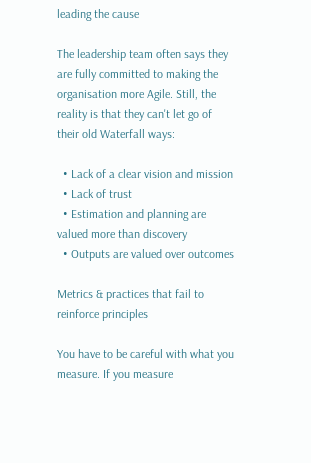leading the cause

The leadership team often says they are fully committed to making the organisation more Agile. Still, the reality is that they can't let go of their old Waterfall ways:

  • Lack of a clear vision and mission
  • Lack of trust
  • Estimation and planning are valued more than discovery
  • Outputs are valued over outcomes

Metrics & practices that fail to reinforce principles

You have to be careful with what you measure. If you measure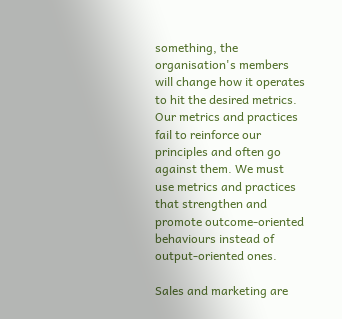something, the organisation's members will change how it operates to hit the desired metrics. Our metrics and practices fail to reinforce our principles and often go against them. We must use metrics and practices that strengthen and promote outcome-oriented behaviours instead of output-oriented ones.

Sales and marketing are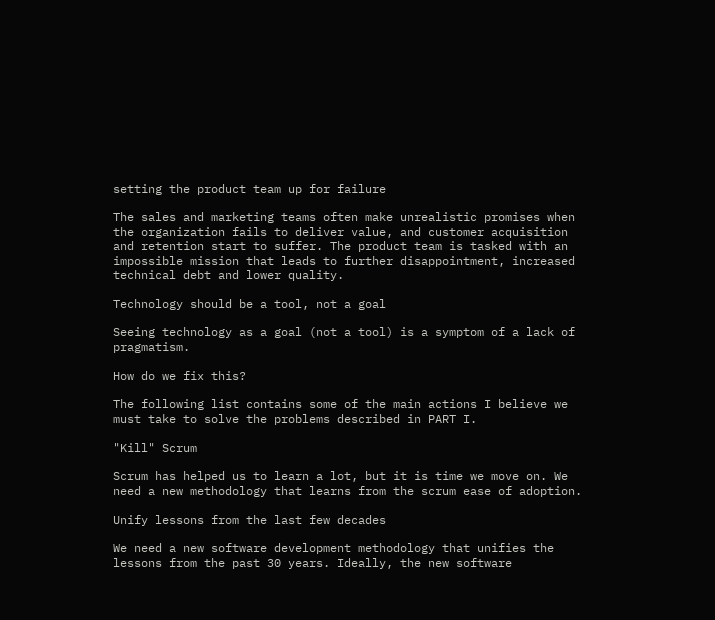setting the product team up for failure

The sales and marketing teams often make unrealistic promises when the organization fails to deliver value, and customer acquisition and retention start to suffer. The product team is tasked with an impossible mission that leads to further disappointment, increased technical debt and lower quality.

Technology should be a tool, not a goal

Seeing technology as a goal (not a tool) is a symptom of a lack of pragmatism.

How do we fix this?

The following list contains some of the main actions I believe we must take to solve the problems described in PART I.

"Kill" Scrum

Scrum has helped us to learn a lot, but it is time we move on. We need a new methodology that learns from the scrum ease of adoption.

Unify lessons from the last few decades

We need a new software development methodology that unifies the lessons from the past 30 years. Ideally, the new software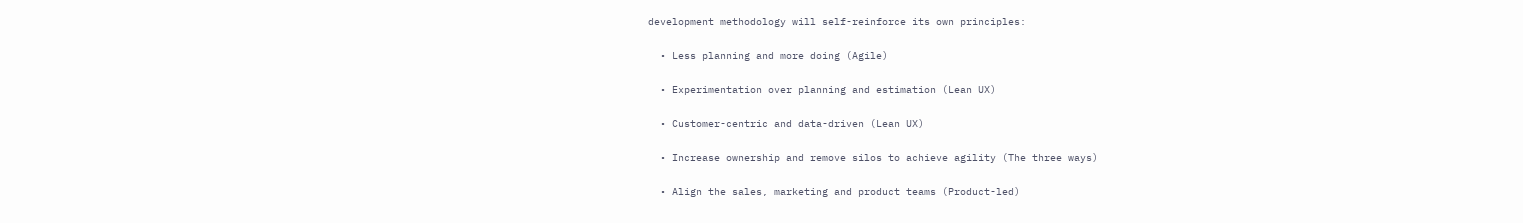development methodology will self-reinforce its own principles:

  • Less planning and more doing (Agile)

  • Experimentation over planning and estimation (Lean UX)

  • Customer-centric and data-driven (Lean UX)

  • Increase ownership and remove silos to achieve agility (The three ways)

  • Align the sales, marketing and product teams (Product-led)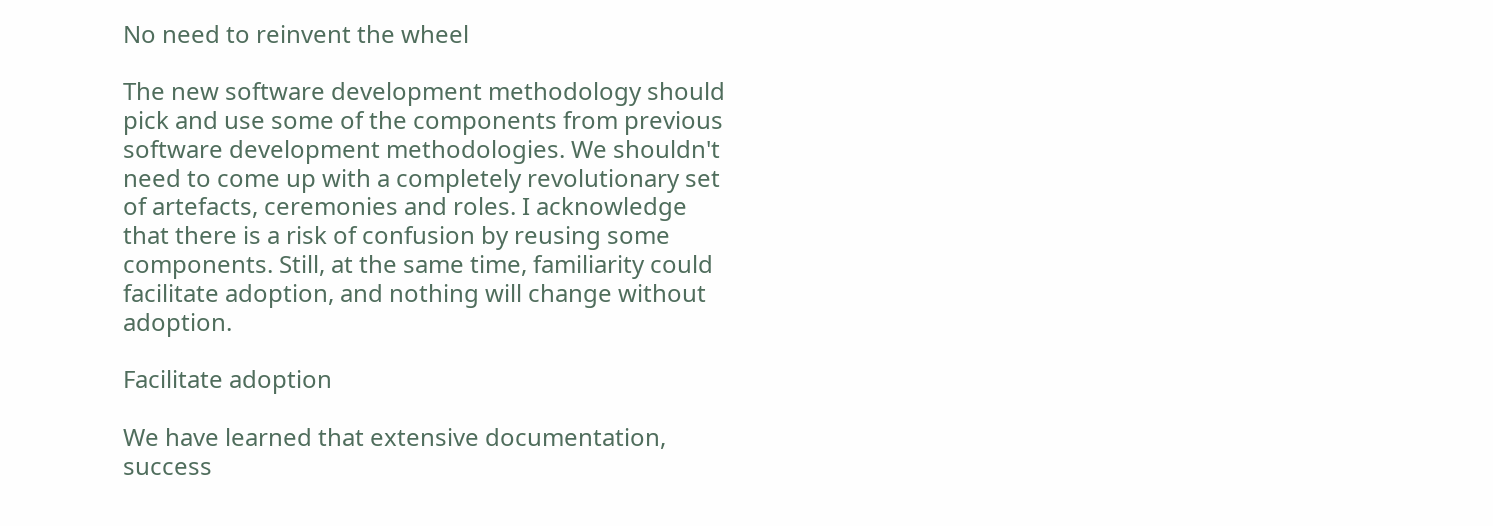No need to reinvent the wheel

The new software development methodology should pick and use some of the components from previous software development methodologies. We shouldn't need to come up with a completely revolutionary set of artefacts, ceremonies and roles. I acknowledge that there is a risk of confusion by reusing some components. Still, at the same time, familiarity could facilitate adoption, and nothing will change without adoption.

Facilitate adoption

We have learned that extensive documentation, success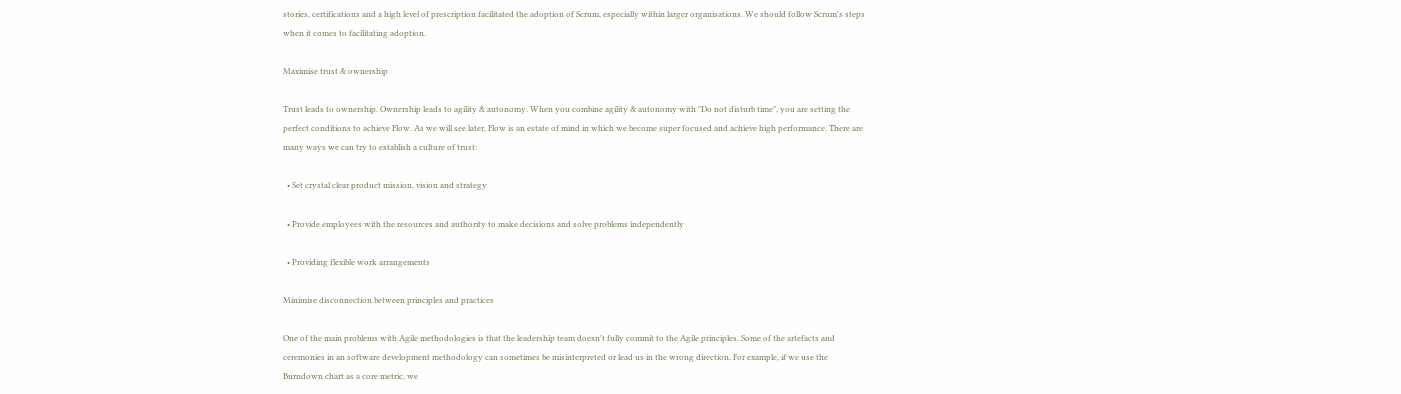stories, certifications and a high level of prescription facilitated the adoption of Scrum, especially within larger organisations. We should follow Scrum's steps when it comes to facilitating adoption.

Maximise trust & ownership

Trust leads to ownership. Ownership leads to agility & autonomy. When you combine agility & autonomy with "Do not disturb time", you are setting the perfect conditions to achieve Flow. As we will see later, Flow is an estate of mind in which we become super focused and achieve high performance. There are many ways we can try to establish a culture of trust:

  • Set crystal clear product mission, vision and strategy

  • Provide employees with the resources and authority to make decisions and solve problems independently

  • Providing flexible work arrangements

Minimise disconnection between principles and practices

One of the main problems with Agile methodologies is that the leadership team doesn't fully commit to the Agile principles. Some of the artefacts and ceremonies in an software development methodology can sometimes be misinterpreted or lead us in the wrong direction. For example, if we use the Burndown chart as a core metric, we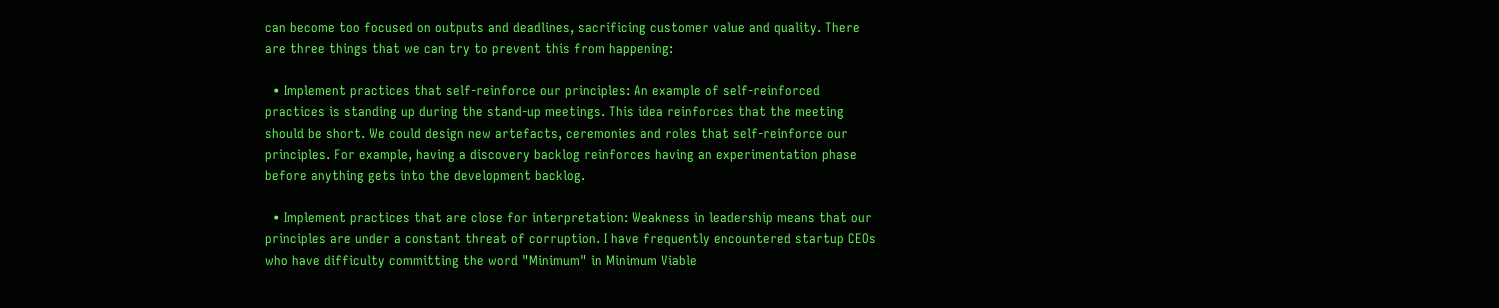can become too focused on outputs and deadlines, sacrificing customer value and quality. There are three things that we can try to prevent this from happening:

  • Implement practices that self-reinforce our principles: An example of self-reinforced practices is standing up during the stand-up meetings. This idea reinforces that the meeting should be short. We could design new artefacts, ceremonies and roles that self-reinforce our principles. For example, having a discovery backlog reinforces having an experimentation phase before anything gets into the development backlog.

  • Implement practices that are close for interpretation: Weakness in leadership means that our principles are under a constant threat of corruption. I have frequently encountered startup CEOs who have difficulty committing the word "Minimum" in Minimum Viable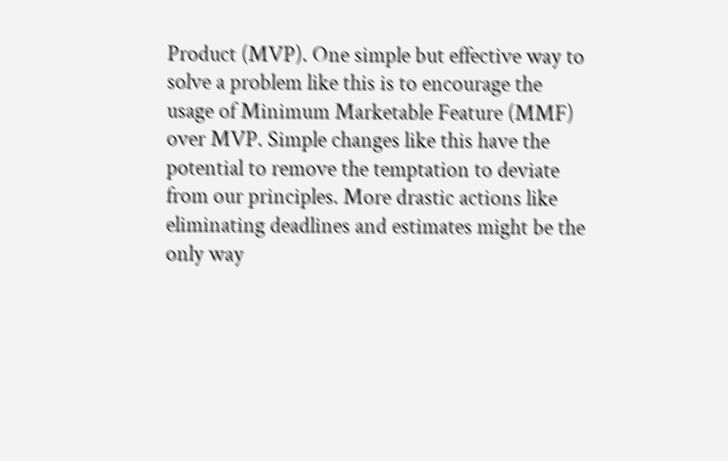Product (MVP). One simple but effective way to solve a problem like this is to encourage the usage of Minimum Marketable Feature (MMF) over MVP. Simple changes like this have the potential to remove the temptation to deviate from our principles. More drastic actions like eliminating deadlines and estimates might be the only way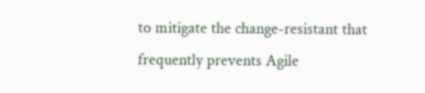to mitigate the change-resistant that frequently prevents Agile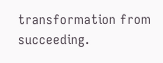transformation from succeeding.